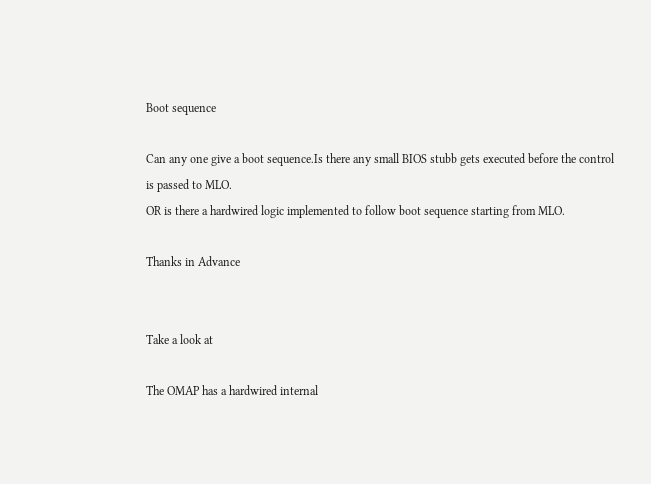Boot sequence

Can any one give a boot sequence.Is there any small BIOS stubb gets executed before the control is passed to MLO.
OR is there a hardwired logic implemented to follow boot sequence starting from MLO.

Thanks in Advance


Take a look at

The OMAP has a hardwired internal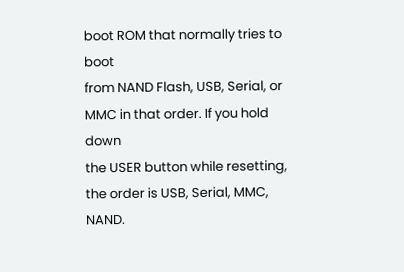boot ROM that normally tries to boot
from NAND Flash, USB, Serial, or MMC in that order. If you hold down
the USER button while resetting, the order is USB, Serial, MMC, NAND.